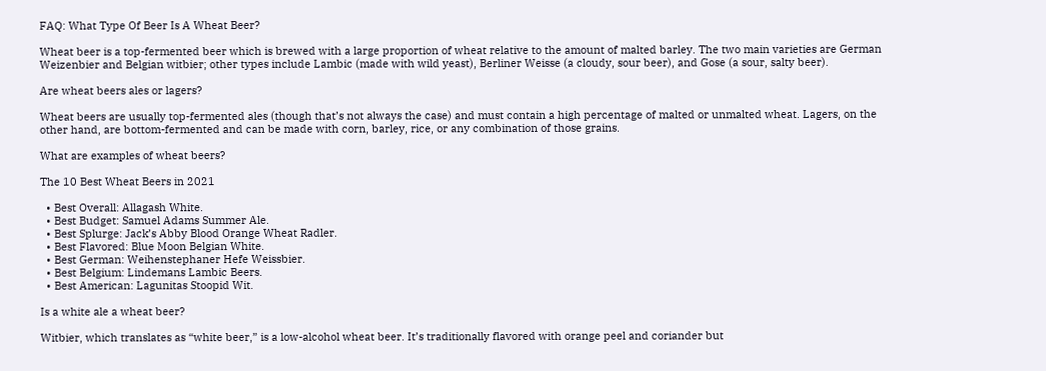FAQ: What Type Of Beer Is A Wheat Beer?

Wheat beer is a top-fermented beer which is brewed with a large proportion of wheat relative to the amount of malted barley. The two main varieties are German Weizenbier and Belgian witbier; other types include Lambic (made with wild yeast), Berliner Weisse (a cloudy, sour beer), and Gose (a sour, salty beer).

Are wheat beers ales or lagers?

Wheat beers are usually top-fermented ales (though that’s not always the case) and must contain a high percentage of malted or unmalted wheat. Lagers, on the other hand, are bottom-fermented and can be made with corn, barley, rice, or any combination of those grains.

What are examples of wheat beers?

The 10 Best Wheat Beers in 2021

  • Best Overall: Allagash White.
  • Best Budget: Samuel Adams Summer Ale.
  • Best Splurge: Jack’s Abby Blood Orange Wheat Radler.
  • Best Flavored: Blue Moon Belgian White.
  • Best German: Weihenstephaner Hefe Weissbier.
  • Best Belgium: Lindemans Lambic Beers.
  • Best American: Lagunitas Stoopid Wit.

Is a white ale a wheat beer?

Witbier, which translates as “white beer,” is a low-alcohol wheat beer. It’s traditionally flavored with orange peel and coriander but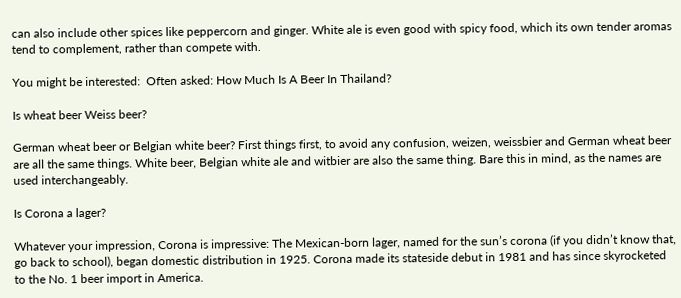can also include other spices like peppercorn and ginger. White ale is even good with spicy food, which its own tender aromas tend to complement, rather than compete with.

You might be interested:  Often asked: How Much Is A Beer In Thailand?

Is wheat beer Weiss beer?

German wheat beer or Belgian white beer? First things first, to avoid any confusion, weizen, weissbier and German wheat beer are all the same things. White beer, Belgian white ale and witbier are also the same thing. Bare this in mind, as the names are used interchangeably.

Is Corona a lager?

Whatever your impression, Corona is impressive: The Mexican-born lager, named for the sun’s corona (if you didn’t know that, go back to school), began domestic distribution in 1925. Corona made its stateside debut in 1981 and has since skyrocketed to the No. 1 beer import in America.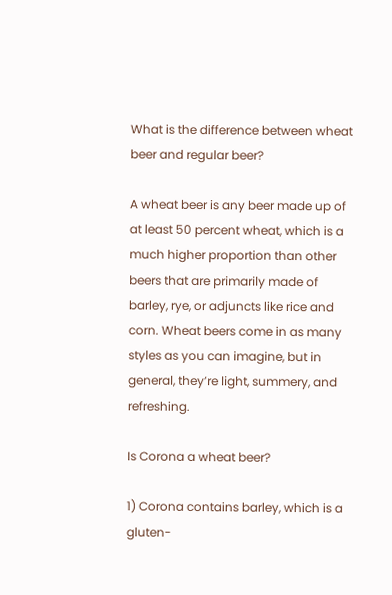What is the difference between wheat beer and regular beer?

A wheat beer is any beer made up of at least 50 percent wheat, which is a much higher proportion than other beers that are primarily made of barley, rye, or adjuncts like rice and corn. Wheat beers come in as many styles as you can imagine, but in general, they’re light, summery, and refreshing.

Is Corona a wheat beer?

1) Corona contains barley, which is a gluten-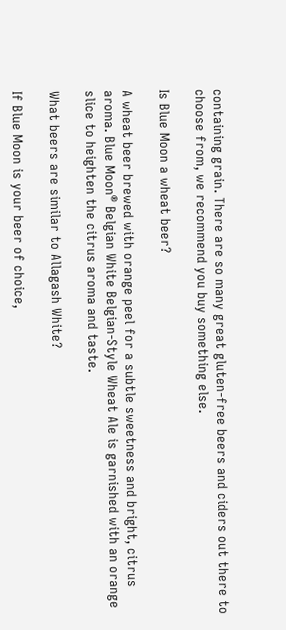containing grain. There are so many great gluten-free beers and ciders out there to choose from, we recommend you buy something else.

Is Blue Moon a wheat beer?

A wheat beer brewed with orange peel for a subtle sweetness and bright, citrus aroma. Blue Moon® Belgian White Belgian-Style Wheat Ale is garnished with an orange slice to heighten the citrus aroma and taste.

What beers are similar to Allagash White?

If Blue Moon is your beer of choice,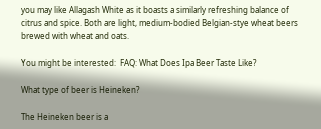you may like Allagash White as it boasts a similarly refreshing balance of citrus and spice. Both are light, medium-bodied Belgian-stye wheat beers brewed with wheat and oats.

You might be interested:  FAQ: What Does Ipa Beer Taste Like?

What type of beer is Heineken?

The Heineken beer is a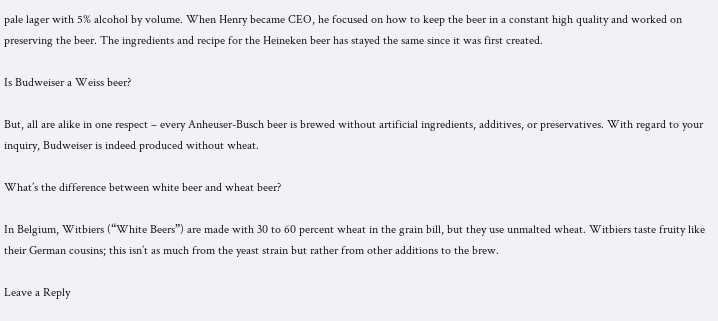pale lager with 5% alcohol by volume. When Henry became CEO, he focused on how to keep the beer in a constant high quality and worked on preserving the beer. The ingredients and recipe for the Heineken beer has stayed the same since it was first created.

Is Budweiser a Weiss beer?

But, all are alike in one respect – every Anheuser-Busch beer is brewed without artificial ingredients, additives, or preservatives. With regard to your inquiry, Budweiser is indeed produced without wheat.

What’s the difference between white beer and wheat beer?

In Belgium, Witbiers (“White Beers”) are made with 30 to 60 percent wheat in the grain bill, but they use unmalted wheat. Witbiers taste fruity like their German cousins; this isn’t as much from the yeast strain but rather from other additions to the brew.

Leave a Reply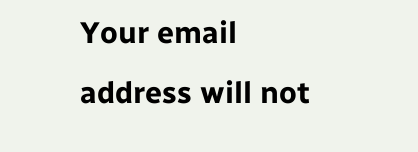Your email address will not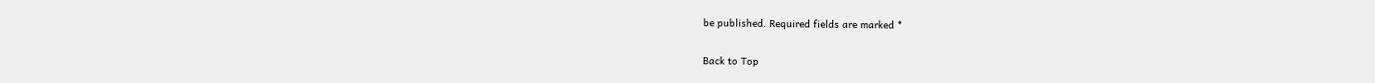be published. Required fields are marked *

Back to Top